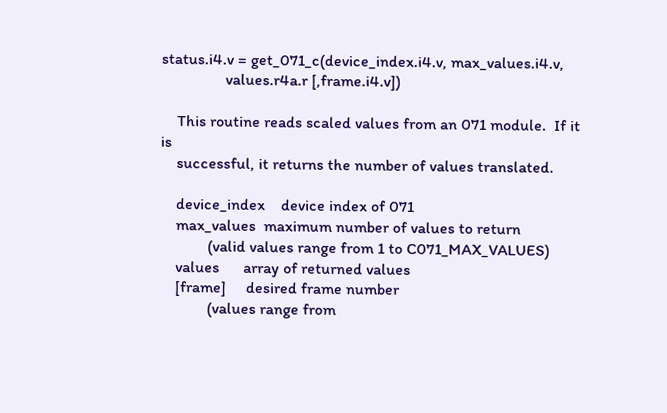status.i4.v = get_071_c(device_index.i4.v, max_values.i4.v,
                values.r4a.r [,frame.i4.v])

    This routine reads scaled values from an 071 module.  If it is
    successful, it returns the number of values translated.

    device_index    device index of 071
    max_values  maximum number of values to return
            (valid values range from 1 to C071_MAX_VALUES)
    values      array of returned values
    [frame]     desired frame number
            (values range from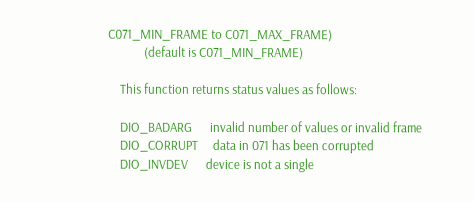C071_MIN_FRAME to C071_MAX_FRAME)
            (default is C071_MIN_FRAME)

    This function returns status values as follows:

    DIO_BADARG      invalid number of values or invalid frame
    DIO_CORRUPT     data in 071 has been corrupted
    DIO_INVDEV      device is not a single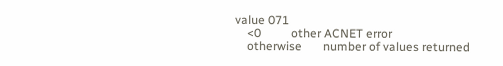value 071
    <0          other ACNET error
    otherwise       number of values returned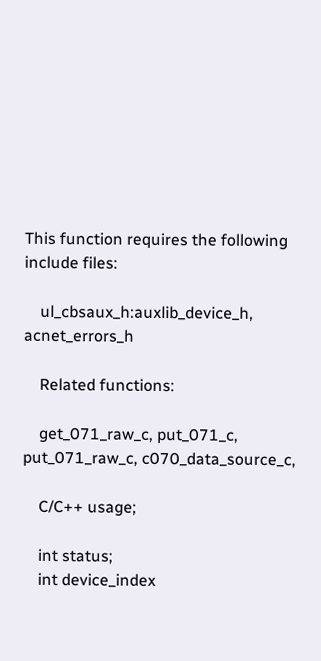This function requires the following include files:

    ul_cbsaux_h:auxlib_device_h, acnet_errors_h

    Related functions:

    get_071_raw_c, put_071_c, put_071_raw_c, c070_data_source_c,

    C/C++ usage;

    int status;
    int device_index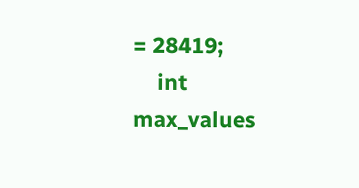= 28419;
    int max_values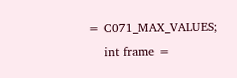= C071_MAX_VALUES;
    int frame =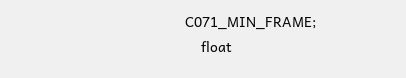C071_MIN_FRAME;
    float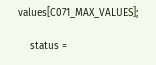values[C071_MAX_VALUES];

    status =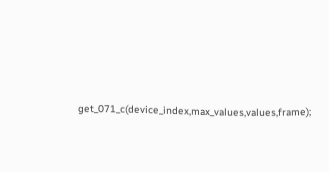get_071_c(device_index,max_values,values,frame);